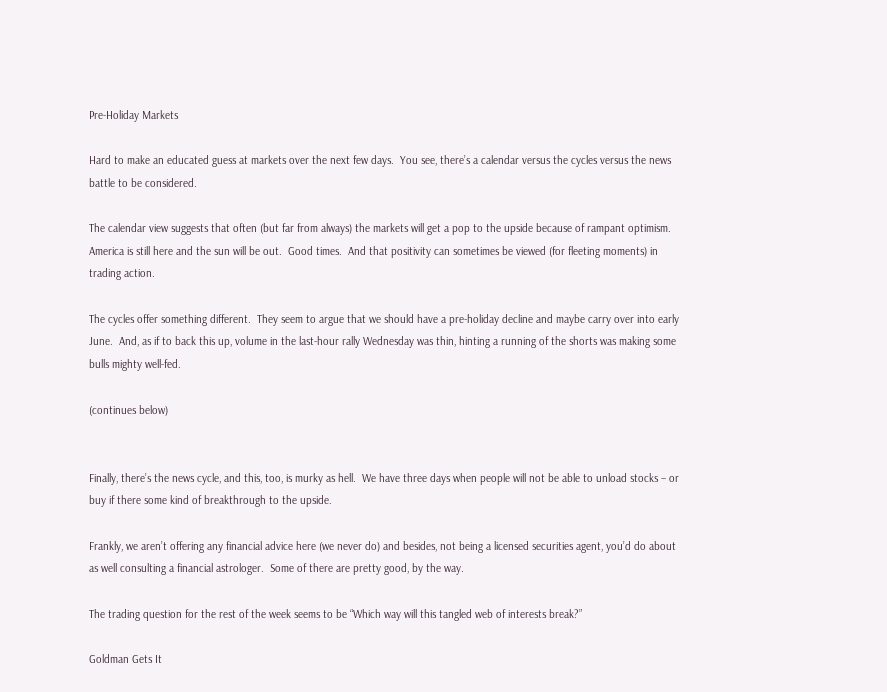Pre-Holiday Markets

Hard to make an educated guess at markets over the next few days.  You see, there’s a calendar versus the cycles versus the news battle to be considered.

The calendar view suggests that often (but far from always) the markets will get a pop to the upside because of rampant optimism.  America is still here and the sun will be out.  Good times.  And that positivity can sometimes be viewed (for fleeting moments) in trading action.

The cycles offer something different.  They seem to argue that we should have a pre-holiday decline and maybe carry over into early June.  And, as if to back this up, volume in the last-hour rally Wednesday was thin, hinting a running of the shorts was making some bulls mighty well-fed.

(continues below)


Finally, there’s the news cycle, and this, too, is murky as hell.  We have three days when people will not be able to unload stocks – or buy if there some kind of breakthrough to the upside.

Frankly, we aren’t offering any financial advice here (we never do) and besides, not being a licensed securities agent, you’d do about as well consulting a financial astrologer.  Some of there are pretty good, by the way.

The trading question for the rest of the week seems to be “Which way will this tangled web of interests break?”

Goldman Gets It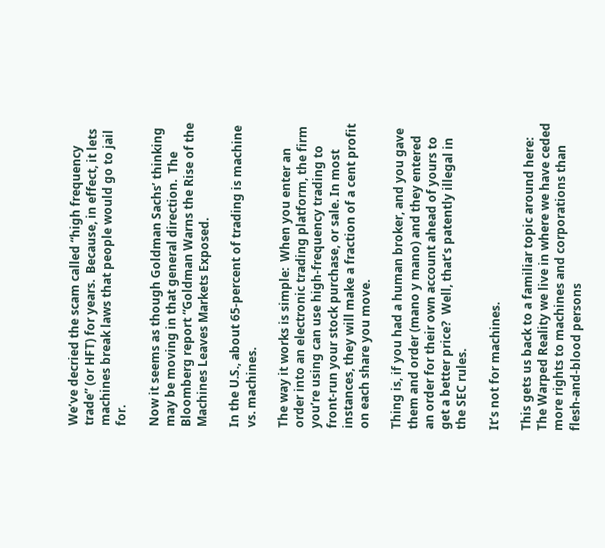We’ve decried the scam called “high frequency trade” (or HFT) for years.  Because, in effect, it lets machines break laws that people would go to jail for.

Now it seems as though Goldman Sachs’ thinking may be moving in that general direction.  The Bloomberg report “Goldman Warns the Rise of the Machines Leaves Markets Exposed.

In the U.S., about 65-percent of trading is machine vs. machines.

The way it works is simple:  When you enter an order into an electronic trading platform, the firm you’re using can use high-frequency trading to front-run your stock purchase, or sale. In most instances, they will make a fraction of a cent profit on each share you move.

Thing is, if you had a human broker, and you gave them and order (mano y mano) and they entered an order for their own account ahead of yours to get a better price?  Well, that’s patently illegal in the SEC rules.

It’s not for machines.

This gets us back to a familiar topic around here:  The Warped Reality we live in where we have ceded more rights to machines and corporations than flesh-and-blood persons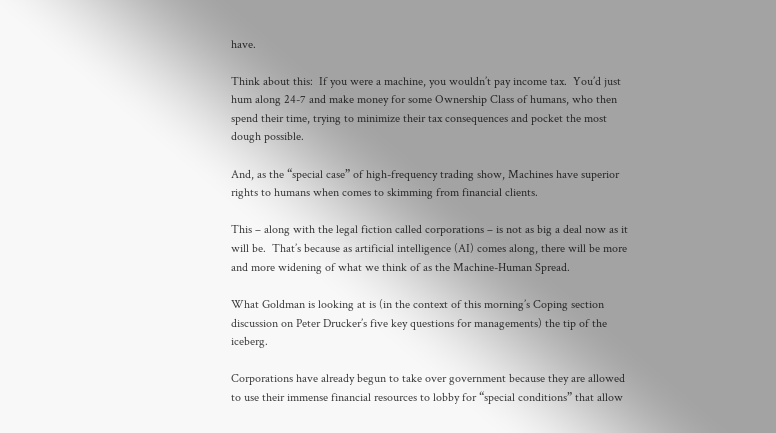have.

Think about this:  If you were a machine, you wouldn’t pay income tax.  You’d just hum along 24-7 and make money for some Ownership Class of humans, who then spend their time, trying to minimize their tax consequences and pocket the most dough possible.

And, as the “special case” of high-frequency trading show, Machines have superior rights to humans when comes to skimming from financial clients.

This – along with the legal fiction called corporations – is not as big a deal now as it will be.  That’s because as artificial intelligence (AI) comes along, there will be more and more widening of what we think of as the Machine-Human Spread.

What Goldman is looking at is (in the context of this morning’s Coping section discussion on Peter Drucker’s five key questions for managements) the tip of the iceberg.

Corporations have already begun to take over government because they are allowed to use their immense financial resources to lobby for “special conditions” that allow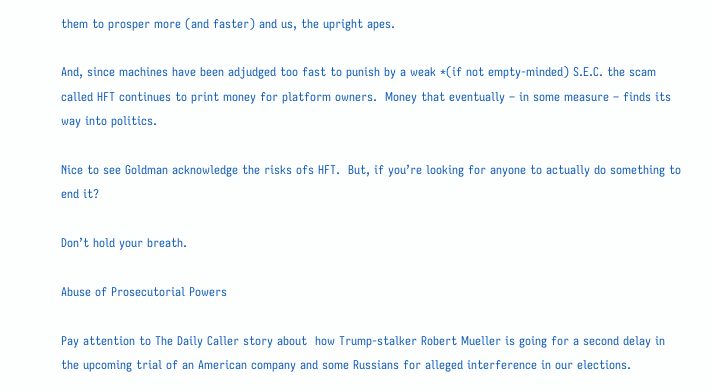them to prosper more (and faster) and us, the upright apes.

And, since machines have been adjudged too fast to punish by a weak *(if not empty-minded) S.E.C. the scam called HFT continues to print money for platform owners.  Money that eventually – in some measure – finds its way into politics.

Nice to see Goldman acknowledge the risks ofs HFT.  But, if you’re looking for anyone to actually do something to end it?

Don’t hold your breath.

Abuse of Prosecutorial Powers

Pay attention to The Daily Caller story about  how Trump-stalker Robert Mueller is going for a second delay in the upcoming trial of an American company and some Russians for alleged interference in our elections.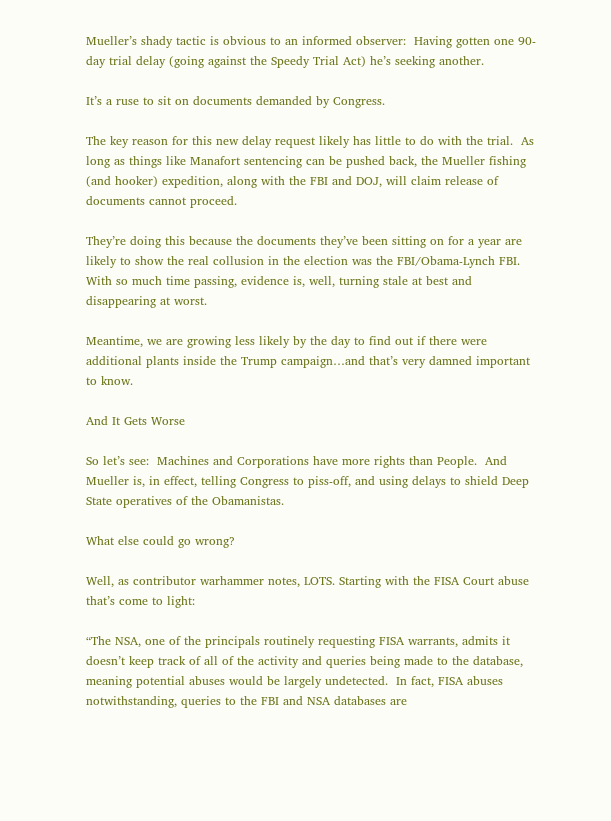Mueller’s shady tactic is obvious to an informed observer:  Having gotten one 90-day trial delay (going against the Speedy Trial Act) he’s seeking another.

It’s a ruse to sit on documents demanded by Congress.

The key reason for this new delay request likely has little to do with the trial.  As long as things like Manafort sentencing can be pushed back, the Mueller fishing (and hooker) expedition, along with the FBI and DOJ, will claim release of documents cannot proceed.

They’re doing this because the documents they’ve been sitting on for a year are likely to show the real collusion in the election was the FBI/Obama-Lynch FBI.  With so much time passing, evidence is, well, turning stale at best and disappearing at worst.

Meantime, we are growing less likely by the day to find out if there were additional plants inside the Trump campaign…and that’s very damned important to know.

And It Gets Worse

So let’s see:  Machines and Corporations have more rights than People.  And Mueller is, in effect, telling Congress to piss-off, and using delays to shield Deep State operatives of the Obamanistas.

What else could go wrong?

Well, as contributor warhammer notes, LOTS. Starting with the FISA Court abuse that’s come to light:

“The NSA, one of the principals routinely requesting FISA warrants, admits it doesn’t keep track of all of the activity and queries being made to the database, meaning potential abuses would be largely undetected.  In fact, FISA abuses notwithstanding, queries to the FBI and NSA databases are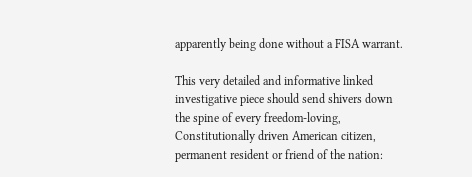apparently being done without a FISA warrant.

This very detailed and informative linked investigative piece should send shivers down the spine of every freedom-loving, Constitutionally driven American citizen, permanent resident or friend of the nation: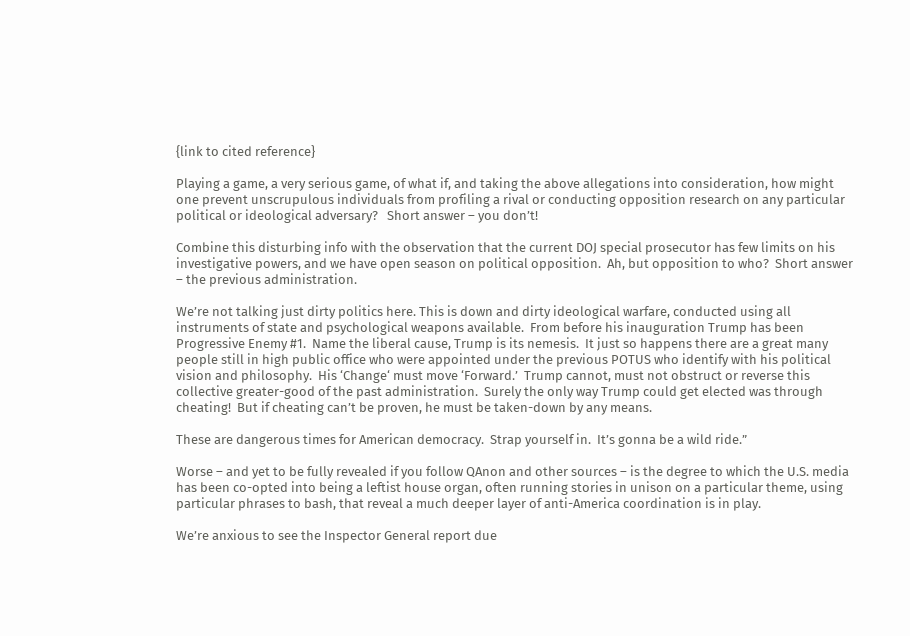{link to cited reference}

Playing a game, a very serious game, of what if, and taking the above allegations into consideration, how might one prevent unscrupulous individuals from profiling a rival or conducting opposition research on any particular political or ideological adversary?   Short answer – you don’t!

Combine this disturbing info with the observation that the current DOJ special prosecutor has few limits on his investigative powers, and we have open season on political opposition.  Ah, but opposition to who?  Short answer – the previous administration.

We’re not talking just dirty politics here. This is down and dirty ideological warfare, conducted using all instruments of state and psychological weapons available.  From before his inauguration Trump has been Progressive Enemy #1.  Name the liberal cause, Trump is its nemesis.  It just so happens there are a great many people still in high public office who were appointed under the previous POTUS who identify with his political vision and philosophy.  His ‘Change‘ must move ‘Forward.’  Trump cannot, must not obstruct or reverse this collective greater-good of the past administration.  Surely the only way Trump could get elected was through cheating!  But if cheating can’t be proven, he must be taken-down by any means.

These are dangerous times for American democracy.  Strap yourself in.  It’s gonna be a wild ride.”

Worse – and yet to be fully revealed if you follow QAnon and other sources – is the degree to which the U.S. media has been co-opted into being a leftist house organ, often running stories in unison on a particular theme, using particular phrases to bash, that reveal a much deeper layer of anti-America coordination is in play.

We’re anxious to see the Inspector General report due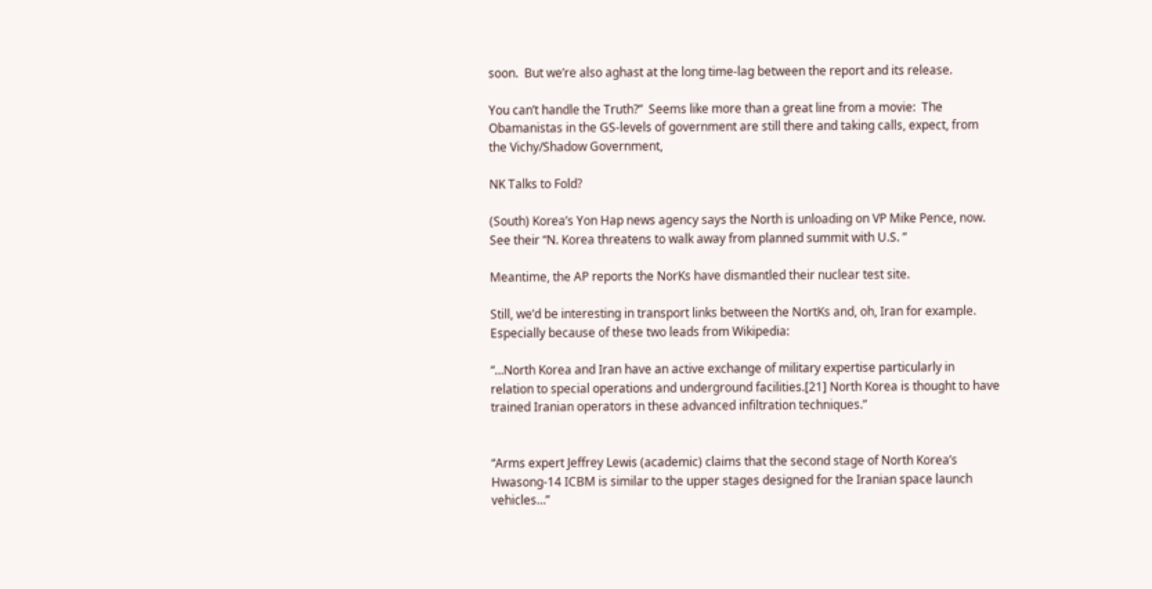soon.  But we’re also aghast at the long time-lag between the report and its release.

You can’t handle the Truth?”  Seems like more than a great line from a movie:  The Obamanistas in the GS-levels of government are still there and taking calls, expect, from the Vichy/Shadow Government,

NK Talks to Fold?

(South) Korea’s Yon Hap news agency says the North is unloading on VP Mike Pence, now.  See their “N. Korea threatens to walk away from planned summit with U.S. ”

Meantime, the AP reports the NorKs have dismantled their nuclear test site.

Still, we’d be interesting in transport links between the NortKs and, oh, Iran for example.  Especially because of these two leads from Wikipedia:

“…North Korea and Iran have an active exchange of military expertise particularly in relation to special operations and underground facilities.[21] North Korea is thought to have trained Iranian operators in these advanced infiltration techniques.”


“Arms expert Jeffrey Lewis (academic) claims that the second stage of North Korea’s Hwasong-14 ICBM is similar to the upper stages designed for the Iranian space launch vehicles…”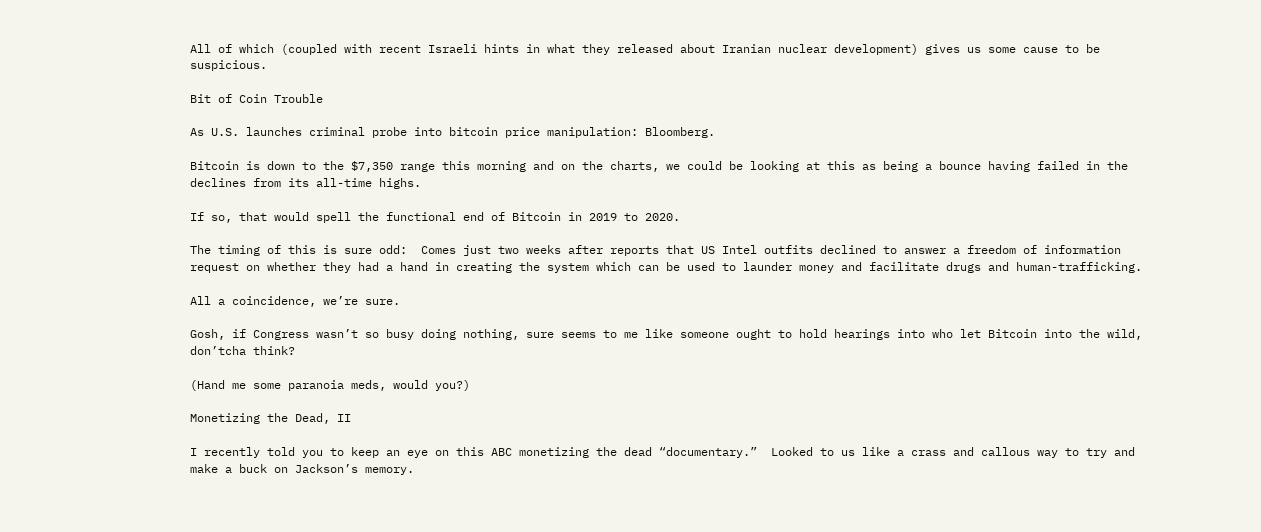All of which (coupled with recent Israeli hints in what they released about Iranian nuclear development) gives us some cause to be suspicious.

Bit of Coin Trouble

As U.S. launches criminal probe into bitcoin price manipulation: Bloomberg.

Bitcoin is down to the $7,350 range this morning and on the charts, we could be looking at this as being a bounce having failed in the declines from its all-time highs.

If so, that would spell the functional end of Bitcoin in 2019 to 2020.

The timing of this is sure odd:  Comes just two weeks after reports that US Intel outfits declined to answer a freedom of information request on whether they had a hand in creating the system which can be used to launder money and facilitate drugs and human-trafficking.

All a coincidence, we’re sure.

Gosh, if Congress wasn’t so busy doing nothing, sure seems to me like someone ought to hold hearings into who let Bitcoin into the wild, don’tcha think?

(Hand me some paranoia meds, would you?)

Monetizing the Dead, II

I recently told you to keep an eye on this ABC monetizing the dead “documentary.”  Looked to us like a crass and callous way to try and make a buck on Jackson’s memory.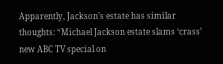Apparently, Jackson’s estate has similar thoughts: “Michael Jackson estate slams ‘crass’ new ABC TV special on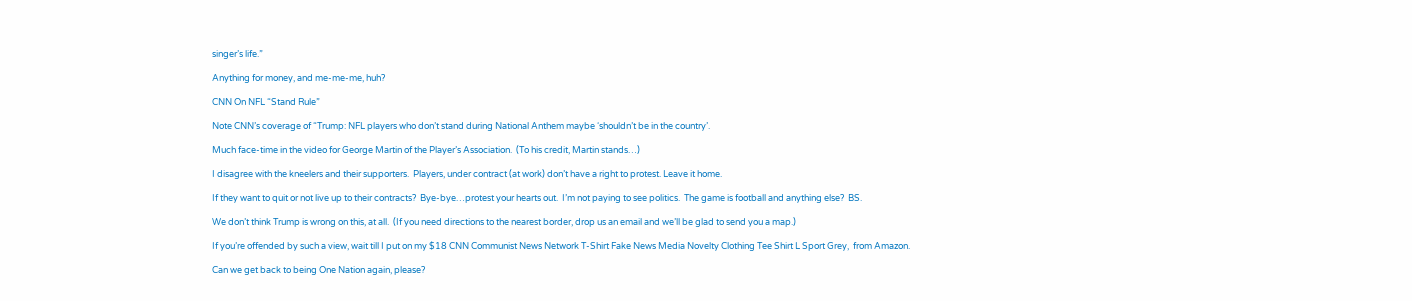singer’s life.”

Anything for money, and me-me-me, huh?

CNN On NFL “Stand Rule”

Note CNN’s coverage of “Trump: NFL players who don’t stand during National Anthem maybe ‘shouldn’t be in the country’.

Much face-time in the video for George Martin of the Player’s Association.  (To his credit, Martin stands…)

I disagree with the kneelers and their supporters.  Players, under contract (at work) don’t have a right to protest. Leave it home.

If they want to quit or not live up to their contracts?  Bye-bye…protest your hearts out.  I’m not paying to see politics.  The game is football and anything else?  BS.

We don’t think Trump is wrong on this, at all.  (If you need directions to the nearest border, drop us an email and we’ll be glad to send you a map.)

If you’re offended by such a view, wait till I put on my $18 CNN Communist News Network T-Shirt Fake News Media Novelty Clothing Tee Shirt L Sport Grey,  from Amazon.

Can we get back to being One Nation again, please?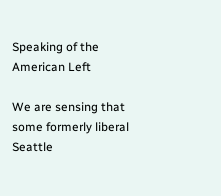Speaking of the American Left

We are sensing that some formerly liberal Seattle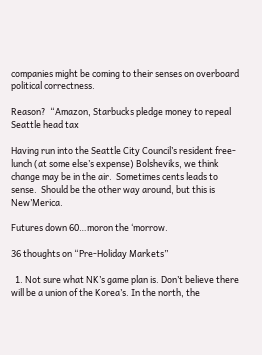companies might be coming to their senses on overboard political correctness.

Reason?  “Amazon, Starbucks pledge money to repeal Seattle head tax

Having run into the Seattle City Council’s resident free-lunch (at some else’s expense) Bolsheviks, we think change may be in the air.  Sometimes cents leads to sense.  Should be the other way around, but this is New’Merica.

Futures down 60…moron the ‘morrow.

36 thoughts on “Pre-Holiday Markets”

  1. Not sure what NK’s game plan is. Don’t believe there will be a union of the Korea’s. In the north, the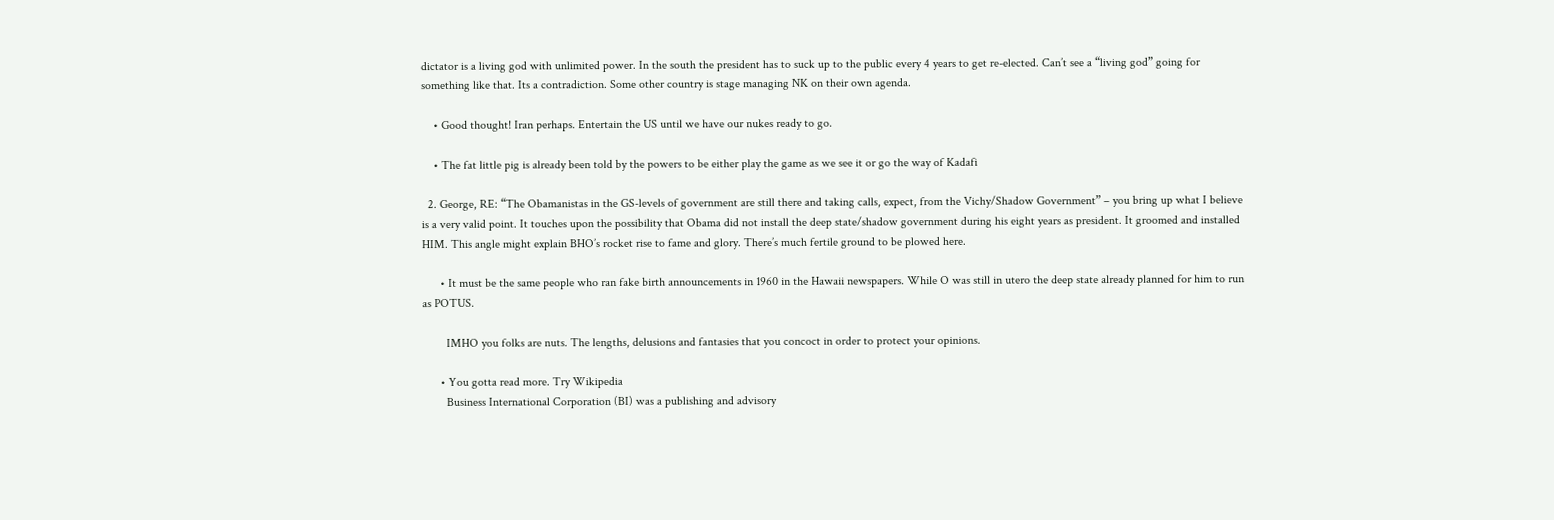dictator is a living god with unlimited power. In the south the president has to suck up to the public every 4 years to get re-elected. Can’t see a “living god” going for something like that. Its a contradiction. Some other country is stage managing NK on their own agenda.

    • Good thought! Iran perhaps. Entertain the US until we have our nukes ready to go.

    • The fat little pig is already been told by the powers to be either play the game as we see it or go the way of Kadafi

  2. George, RE: “The Obamanistas in the GS-levels of government are still there and taking calls, expect, from the Vichy/Shadow Government” – you bring up what I believe is a very valid point. It touches upon the possibility that Obama did not install the deep state/shadow government during his eight years as president. It groomed and installed HIM. This angle might explain BHO’s rocket rise to fame and glory. There’s much fertile ground to be plowed here.

      • It must be the same people who ran fake birth announcements in 1960 in the Hawaii newspapers. While O was still in utero the deep state already planned for him to run as POTUS.

        IMHO you folks are nuts. The lengths, delusions and fantasies that you concoct in order to protect your opinions.

      • You gotta read more. Try Wikipedia
        Business International Corporation (BI) was a publishing and advisory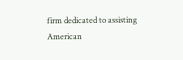firm dedicated to assisting American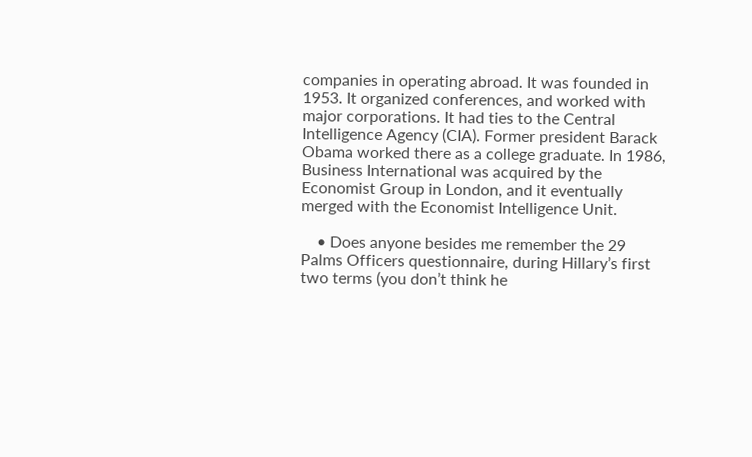companies in operating abroad. It was founded in 1953. It organized conferences, and worked with major corporations. It had ties to the Central Intelligence Agency (CIA). Former president Barack Obama worked there as a college graduate. In 1986, Business International was acquired by the Economist Group in London, and it eventually merged with the Economist Intelligence Unit.

    • Does anyone besides me remember the 29 Palms Officers questionnaire, during Hillary’s first two terms (you don’t think he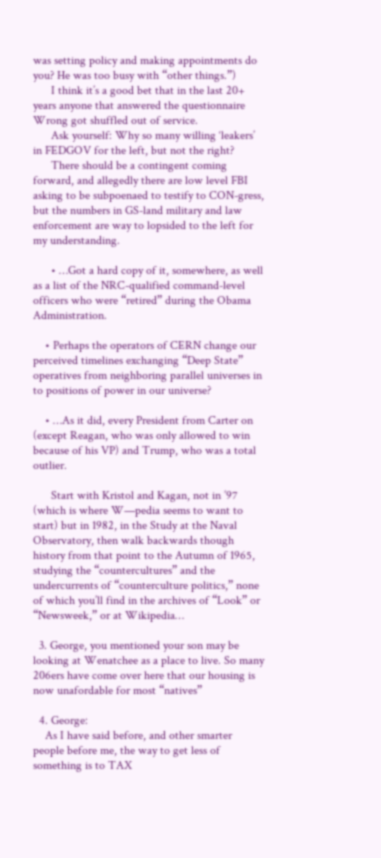was setting policy and making appointments do you? He was too busy with “other things.”)
      I think it’s a good bet that in the last 20+ years anyone that answered the questionnaire Wrong got shuffled out of service.
      Ask yourself: Why so many willing ‘leakers’ in FEDGOV for the left, but not the right?
      There should be a contingent coming forward, and allegedly there are low level FBI asking to be subpoenaed to testify to CON-gress, but the numbers in GS-land military and law enforcement are way to lopsided to the left for my understanding.

      • …Got a hard copy of it, somewhere, as well as a list of the NRC-qualified command-level officers who were “retired” during the Obama Administration.

    • Perhaps the operators of CERN change our perceived timelines exchanging “Deep State” operatives from neighboring parallel universes in to positions of power in our universe?

    • …As it did, every President from Carter on (except Reagan, who was only allowed to win because of his VP) and Trump, who was a total outlier.

      Start with Kristol and Kagan, not in ’97 (which is where W—pedia seems to want to start) but in 1982, in the Study at the Naval Observatory, then walk backwards though history from that point to the Autumn of 1965, studying the “countercultures” and the undercurrents of “counterculture politics,” none of which you’ll find in the archives of “Look” or “Newsweek,” or at Wikipedia…

  3. George, you mentioned your son may be looking at Wenatchee as a place to live. So many 206ers have come over here that our housing is now unafordable for most “natives”

  4. George:
    As I have said before, and other smarter people before me, the way to get less of something is to TAX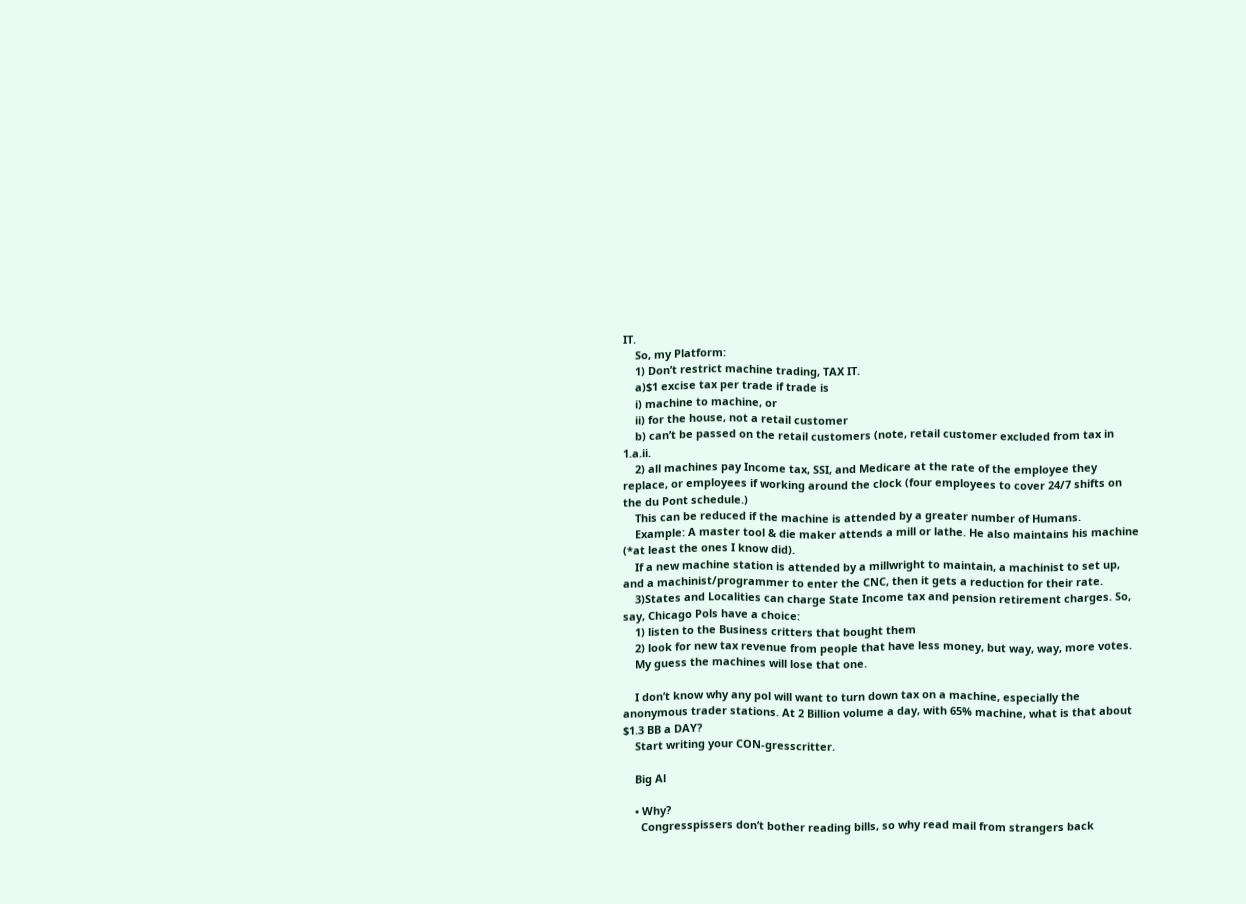IT.
    So, my Platform:
    1) Don’t restrict machine trading, TAX IT.
    a)$1 excise tax per trade if trade is
    i) machine to machine, or
    ii) for the house, not a retail customer
    b) can’t be passed on the retail customers (note, retail customer excluded from tax in 1.a.ii.
    2) all machines pay Income tax, SSI, and Medicare at the rate of the employee they replace, or employees if working around the clock (four employees to cover 24/7 shifts on the du Pont schedule.)
    This can be reduced if the machine is attended by a greater number of Humans.
    Example: A master tool & die maker attends a mill or lathe. He also maintains his machine (*at least the ones I know did).
    If a new machine station is attended by a millwright to maintain, a machinist to set up, and a machinist/programmer to enter the CNC, then it gets a reduction for their rate.
    3)States and Localities can charge State Income tax and pension retirement charges. So, say, Chicago Pols have a choice:
    1) listen to the Business critters that bought them
    2) look for new tax revenue from people that have less money, but way, way, more votes.
    My guess the machines will lose that one.

    I don’t know why any pol will want to turn down tax on a machine, especially the anonymous trader stations. At 2 Billion volume a day, with 65% machine, what is that about $1.3 BB a DAY?
    Start writing your CON-gresscritter.

    Big Al

    • Why?
      Congresspissers don’t bother reading bills, so why read mail from strangers back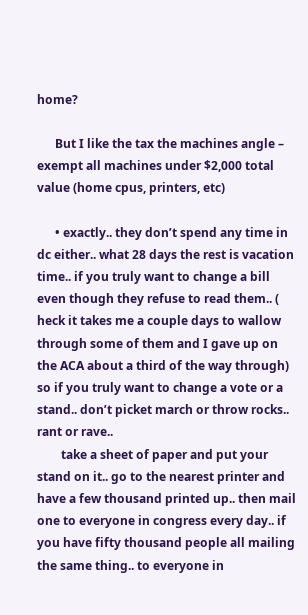home?

      But I like the tax the machines angle – exempt all machines under $2,000 total value (home cpus, printers, etc)

      • exactly.. they don’t spend any time in dc either.. what 28 days the rest is vacation time.. if you truly want to change a bill even though they refuse to read them.. ( heck it takes me a couple days to wallow through some of them and I gave up on the ACA about a third of the way through) so if you truly want to change a vote or a stand.. don’t picket march or throw rocks.. rant or rave..
        take a sheet of paper and put your stand on it.. go to the nearest printer and have a few thousand printed up.. then mail one to everyone in congress every day.. if you have fifty thousand people all mailing the same thing.. to everyone in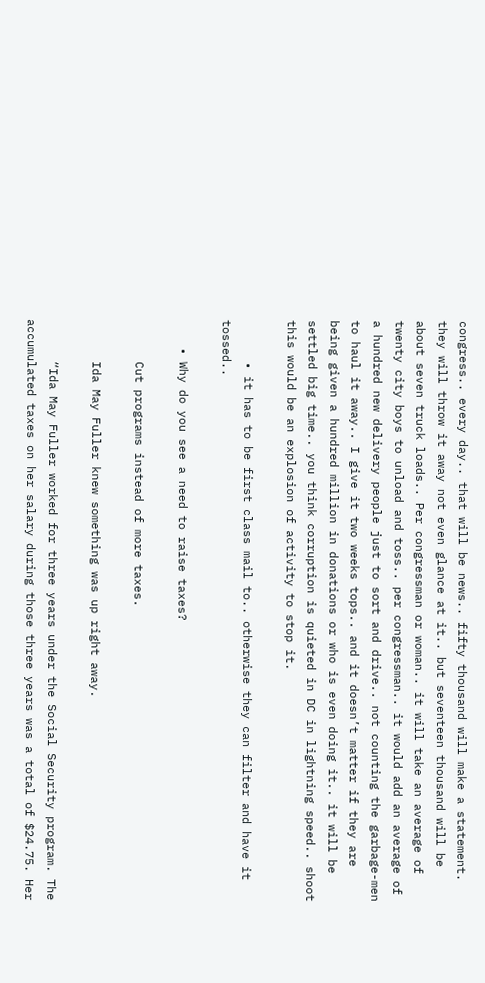congress.. every day.. that will be news.. fifty thousand will make a statement. they will throw it away not even glance at it.. but seventeen thousand will be about seven truck loads.. Per congressman or woman.. it will take an average of twenty city boys to unload and toss.. per congressman.. it would add an average of a hundred new delivery people just to sort and drive.. not counting the garbage-men to haul it away.. I give it two weeks tops.. and it doesn’t matter if they are being given a hundred million in donations or who is even doing it.. it will be settled big time.. you think corruption is quieted in DC in lightning speed.. shoot this would be an explosion of activity to stop it.

      • it has to be first class mail to.. otherwise they can filter and have it tossed..

    • Why do you see a need to raise taxes?

      Cut programs instead of more taxes.

      Ida May Fuller knew something was up right away.

      “Ida May Fuller worked for three years under the Social Security program. The accumulated taxes on her salary during those three years was a total of $24.75. Her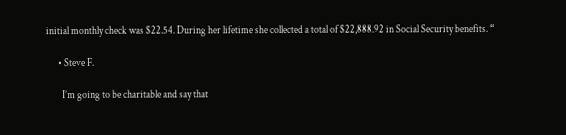initial monthly check was $22.54. During her lifetime she collected a total of $22,888.92 in Social Security benefits. “

      • Steve F.

        I’m going to be charitable and say that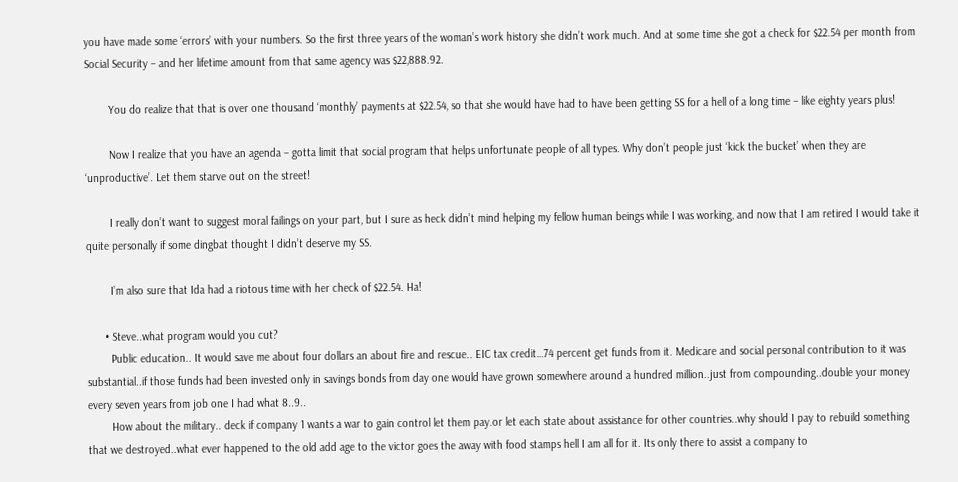you have made some ‘errors’ with your numbers. So the first three years of the woman’s work history she didn’t work much. And at some time she got a check for $22.54 per month from Social Security – and her lifetime amount from that same agency was $22,888.92.

        You do realize that that is over one thousand ‘monthly’ payments at $22.54, so that she would have had to have been getting SS for a hell of a long time – like eighty years plus!

        Now I realize that you have an agenda – gotta limit that social program that helps unfortunate people of all types. Why don’t people just ‘kick the bucket’ when they are ‘unproductive’. Let them starve out on the street!

        I really don’t want to suggest moral failings on your part, but I sure as heck didn’t mind helping my fellow human beings while I was working, and now that I am retired I would take it quite personally if some dingbat thought I didn’t deserve my SS.

        I’m also sure that Ida had a riotous time with her check of $22.54. Ha!

      • Steve..what program would you cut?
        Public education.. It would save me about four dollars an about fire and rescue.. EIC tax credit…74 percent get funds from it. Medicare and social personal contribution to it was substantial..if those funds had been invested only in savings bonds from day one would have grown somewhere around a hundred million..just from compounding..double your money every seven years from job one I had what 8..9..
        How about the military.. deck if company 1 wants a war to gain control let them pay.or let each state about assistance for other countries..why should I pay to rebuild something that we destroyed..what ever happened to the old add age to the victor goes the away with food stamps hell I am all for it. Its only there to assist a company to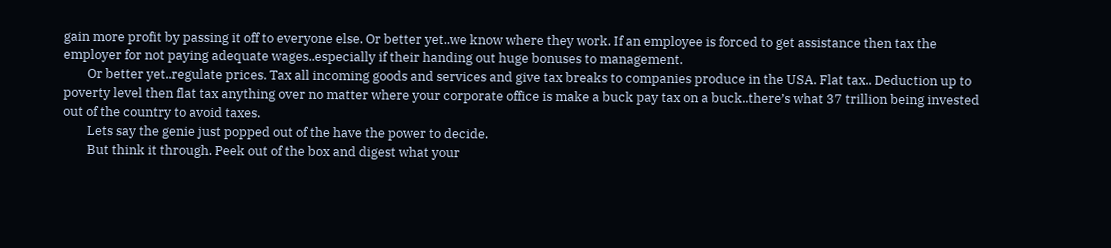gain more profit by passing it off to everyone else. Or better yet..we know where they work. If an employee is forced to get assistance then tax the employer for not paying adequate wages..especially if their handing out huge bonuses to management.
        Or better yet..regulate prices. Tax all incoming goods and services and give tax breaks to companies produce in the USA. Flat tax.. Deduction up to poverty level then flat tax anything over no matter where your corporate office is make a buck pay tax on a buck..there’s what 37 trillion being invested out of the country to avoid taxes.
        Lets say the genie just popped out of the have the power to decide.
        But think it through. Peek out of the box and digest what your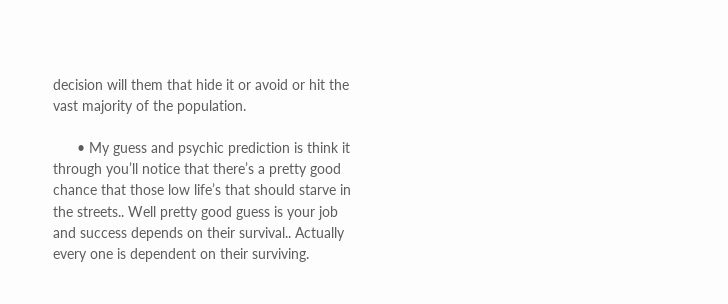decision will them that hide it or avoid or hit the vast majority of the population.

      • My guess and psychic prediction is think it through you’ll notice that there’s a pretty good chance that those low life’s that should starve in the streets.. Well pretty good guess is your job and success depends on their survival.. Actually every one is dependent on their surviving.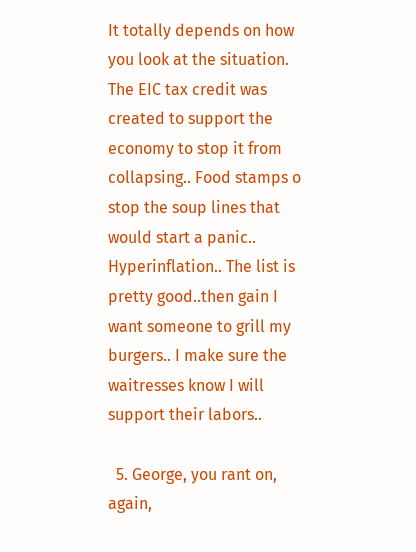It totally depends on how you look at the situation. The EIC tax credit was created to support the economy to stop it from collapsing.. Food stamps o stop the soup lines that would start a panic.. Hyperinflation.. The list is pretty good..then gain I want someone to grill my burgers.. I make sure the waitresses know I will support their labors..

  5. George, you rant on, again,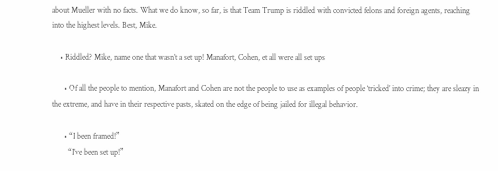about Mueller with no facts. What we do know, so far, is that Team Trump is riddled with convicted felons and foreign agents, reaching into the highest levels. Best, Mike.

    • Riddled? Mike, name one that wasn’t a set up! Manafort, Cohen, et all were all set ups

      • Of all the people to mention, Manafort and Cohen are not the people to use as examples of people ‘tricked’ into crime; they are sleazy in the extreme, and have in their respective pasts, skated on the edge of being jailed for illegal behavior.

      • “I been framed!”
        “I’ve been set up!”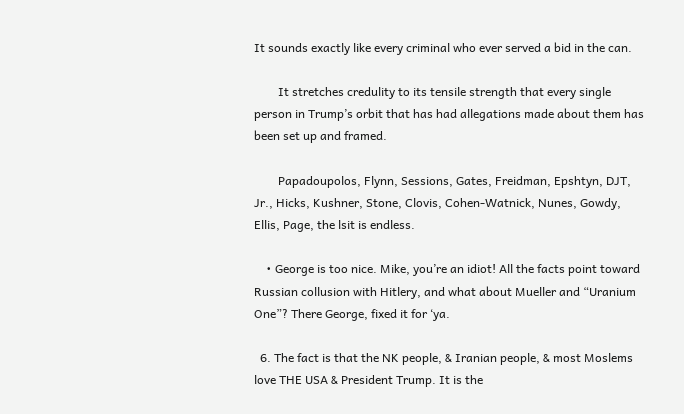It sounds exactly like every criminal who ever served a bid in the can.

        It stretches credulity to its tensile strength that every single person in Trump’s orbit that has had allegations made about them has been set up and framed.

        Papadoupolos, Flynn, Sessions, Gates, Freidman, Epshtyn, DJT, Jr., Hicks, Kushner, Stone, Clovis, Cohen-Watnick, Nunes, Gowdy, Ellis, Page, the lsit is endless.

    • George is too nice. Mike, you’re an idiot! All the facts point toward Russian collusion with Hitlery, and what about Mueller and “Uranium One”? There George, fixed it for ‘ya.

  6. The fact is that the NK people, & Iranian people, & most Moslems love THE USA & President Trump. It is the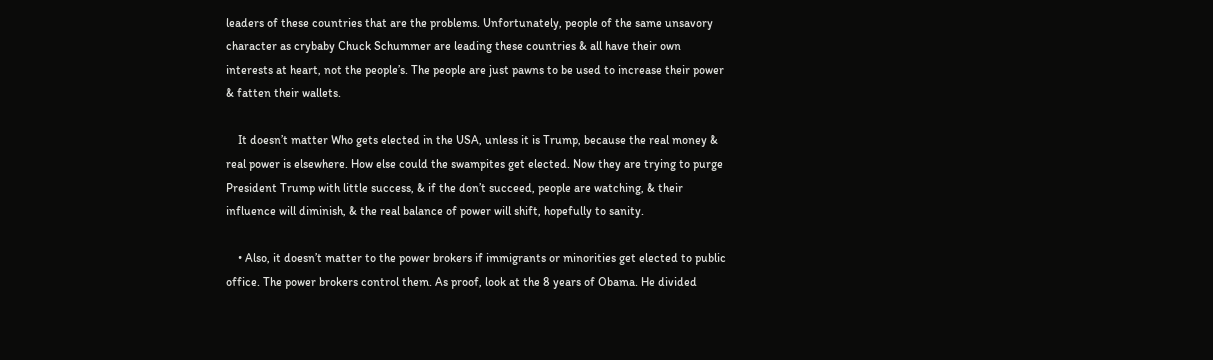leaders of these countries that are the problems. Unfortunately, people of the same unsavory character as crybaby Chuck Schummer are leading these countries & all have their own interests at heart, not the people’s. The people are just pawns to be used to increase their power & fatten their wallets.

    It doesn’t matter Who gets elected in the USA, unless it is Trump, because the real money & real power is elsewhere. How else could the swampites get elected. Now they are trying to purge President Trump with little success, & if the don’t succeed, people are watching, & their influence will diminish, & the real balance of power will shift, hopefully to sanity.

    • Also, it doesn’t matter to the power brokers if immigrants or minorities get elected to public office. The power brokers control them. As proof, look at the 8 years of Obama. He divided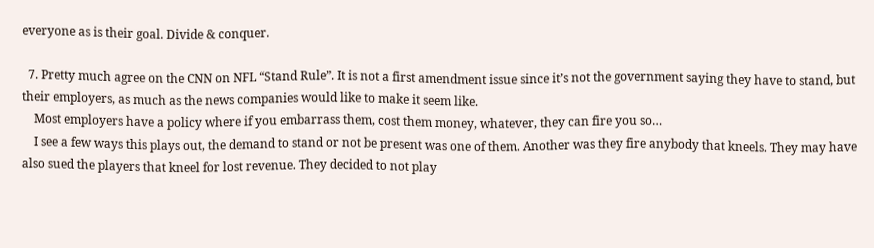everyone as is their goal. Divide & conquer.

  7. Pretty much agree on the CNN on NFL “Stand Rule”. It is not a first amendment issue since it’s not the government saying they have to stand, but their employers, as much as the news companies would like to make it seem like.
    Most employers have a policy where if you embarrass them, cost them money, whatever, they can fire you so…
    I see a few ways this plays out, the demand to stand or not be present was one of them. Another was they fire anybody that kneels. They may have also sued the players that kneel for lost revenue. They decided to not play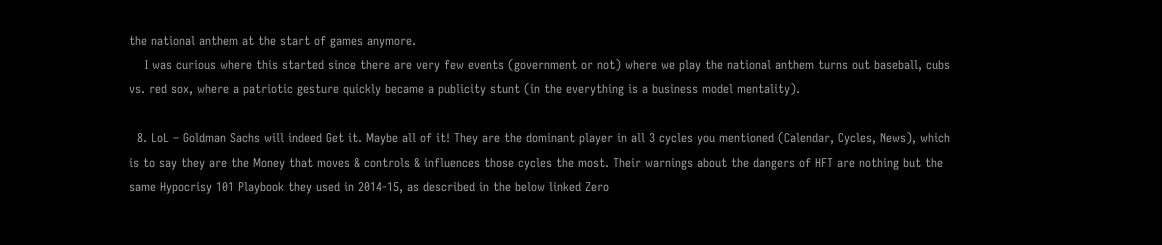the national anthem at the start of games anymore.
    I was curious where this started since there are very few events (government or not) where we play the national anthem turns out baseball, cubs vs. red sox, where a patriotic gesture quickly became a publicity stunt (in the everything is a business model mentality).

  8. LoL – Goldman Sachs will indeed Get it. Maybe all of it! They are the dominant player in all 3 cycles you mentioned (Calendar, Cycles, News), which is to say they are the Money that moves & controls & influences those cycles the most. Their warnings about the dangers of HFT are nothing but the same Hypocrisy 101 Playbook they used in 2014-15, as described in the below linked Zero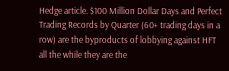Hedge article. $100 Million Dollar Days and Perfect Trading Records by Quarter (60+ trading days in a row) are the byproducts of lobbying against HFT all the while they are the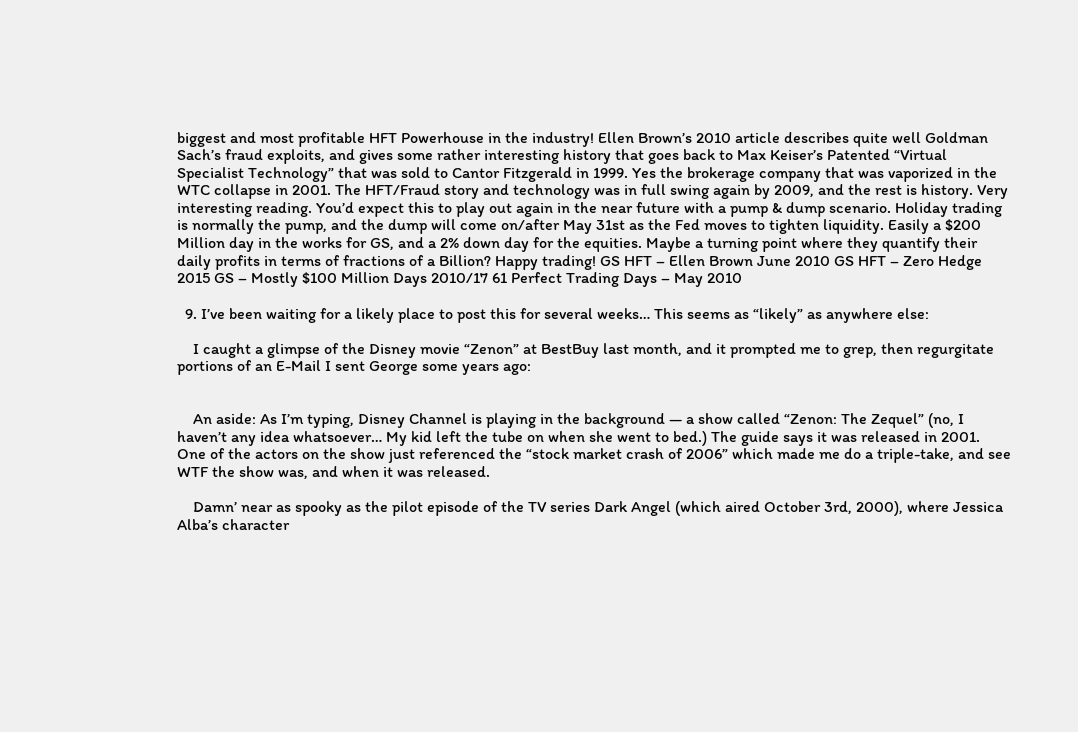biggest and most profitable HFT Powerhouse in the industry! Ellen Brown’s 2010 article describes quite well Goldman Sach’s fraud exploits, and gives some rather interesting history that goes back to Max Keiser’s Patented “Virtual Specialist Technology” that was sold to Cantor Fitzgerald in 1999. Yes the brokerage company that was vaporized in the WTC collapse in 2001. The HFT/Fraud story and technology was in full swing again by 2009, and the rest is history. Very interesting reading. You’d expect this to play out again in the near future with a pump & dump scenario. Holiday trading is normally the pump, and the dump will come on/after May 31st as the Fed moves to tighten liquidity. Easily a $200 Million day in the works for GS, and a 2% down day for the equities. Maybe a turning point where they quantify their daily profits in terms of fractions of a Billion? Happy trading! GS HFT – Ellen Brown June 2010 GS HFT – Zero Hedge 2015 GS – Mostly $100 Million Days 2010/17 61 Perfect Trading Days – May 2010

  9. I’ve been waiting for a likely place to post this for several weeks… This seems as “likely” as anywhere else:

    I caught a glimpse of the Disney movie “Zenon” at BestBuy last month, and it prompted me to grep, then regurgitate portions of an E-Mail I sent George some years ago:


    An aside: As I’m typing, Disney Channel is playing in the background — a show called “Zenon: The Zequel” (no, I haven’t any idea whatsoever… My kid left the tube on when she went to bed.) The guide says it was released in 2001. One of the actors on the show just referenced the “stock market crash of 2006” which made me do a triple-take, and see WTF the show was, and when it was released.

    Damn’ near as spooky as the pilot episode of the TV series Dark Angel (which aired October 3rd, 2000), where Jessica Alba’s character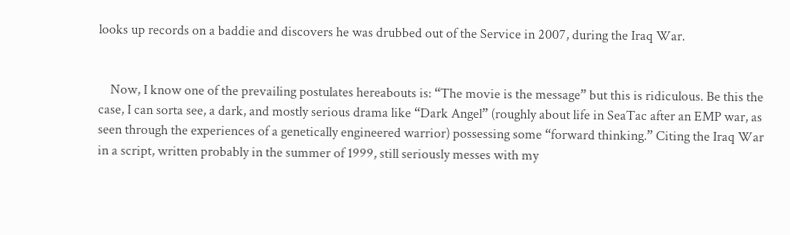looks up records on a baddie and discovers he was drubbed out of the Service in 2007, during the Iraq War.


    Now, I know one of the prevailing postulates hereabouts is: “The movie is the message” but this is ridiculous. Be this the case, I can sorta see, a dark, and mostly serious drama like “Dark Angel” (roughly about life in SeaTac after an EMP war, as seen through the experiences of a genetically engineered warrior) possessing some “forward thinking.” Citing the Iraq War in a script, written probably in the summer of 1999, still seriously messes with my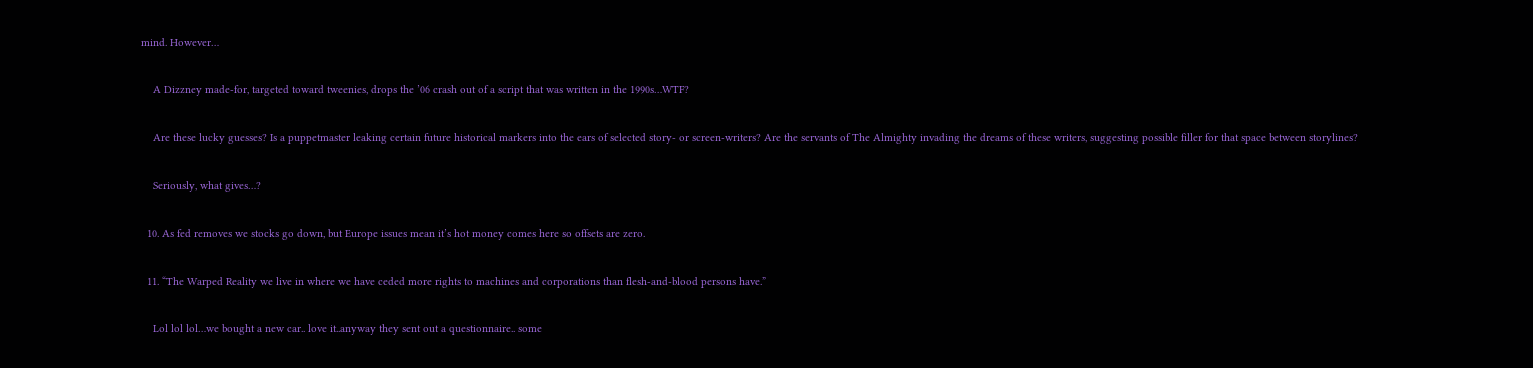mind. However…

    A Dizzney made-for, targeted toward tweenies, drops the ’06 crash out of a script that was written in the 1990s…WTF?

    Are these lucky guesses? Is a puppetmaster leaking certain future historical markers into the ears of selected story- or screen-writers? Are the servants of The Almighty invading the dreams of these writers, suggesting possible filler for that space between storylines?

    Seriously, what gives…?

  10. As fed removes we stocks go down, but Europe issues mean it’s hot money comes here so offsets are zero.

  11. “The Warped Reality we live in where we have ceded more rights to machines and corporations than flesh-and-blood persons have.”

    Lol lol lol…we bought a new car.. love it..anyway they sent out a questionnaire.. some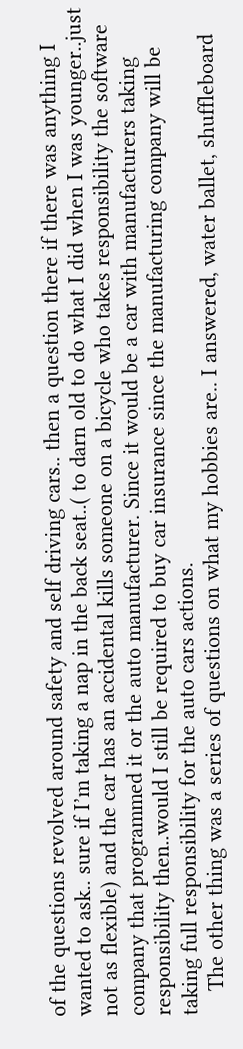of the questions revolved around safety and self driving cars.. then a question there if there was anything I wanted to ask.. sure if I’m taking a nap in the back seat..( to darn old to do what I did when I was younger..just not as flexible) and the car has an accidental kills someone on a bicycle who takes responsibility the software company that programmed it or the auto manufacturer. Since it would be a car with manufacturers taking responsibility then..would I still be required to buy car insurance since the manufacturing company will be taking full responsibility for the auto cars actions.
    The other thing was a series of questions on what my hobbies are.. I answered, water ballet, shuffleboard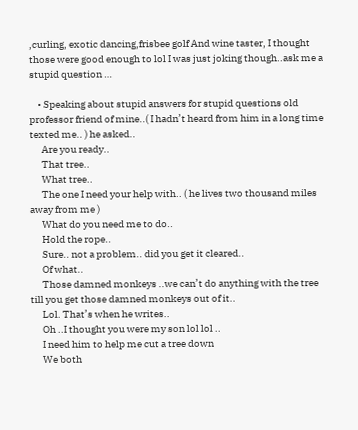,curling, exotic dancing,frisbee golf And wine taster, I thought those were good enough to lol I was just joking though..ask me a stupid question …

    • Speaking about stupid answers for stupid questions old professor friend of mine..( I hadn’t heard from him in a long time texted me.. ) he asked..
      Are you ready..
      That tree..
      What tree..
      The one I need your help with.. ( he lives two thousand miles away from me )
      What do you need me to do..
      Hold the rope..
      Sure.. not a problem.. did you get it cleared..
      Of what..
      Those damned monkeys ..we can’t do anything with the tree till you get those damned monkeys out of it..
      Lol. That’s when he writes..
      Oh ..I thought you were my son lol lol ..
      I need him to help me cut a tree down
      We both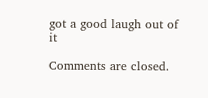got a good laugh out of it

Comments are closed.